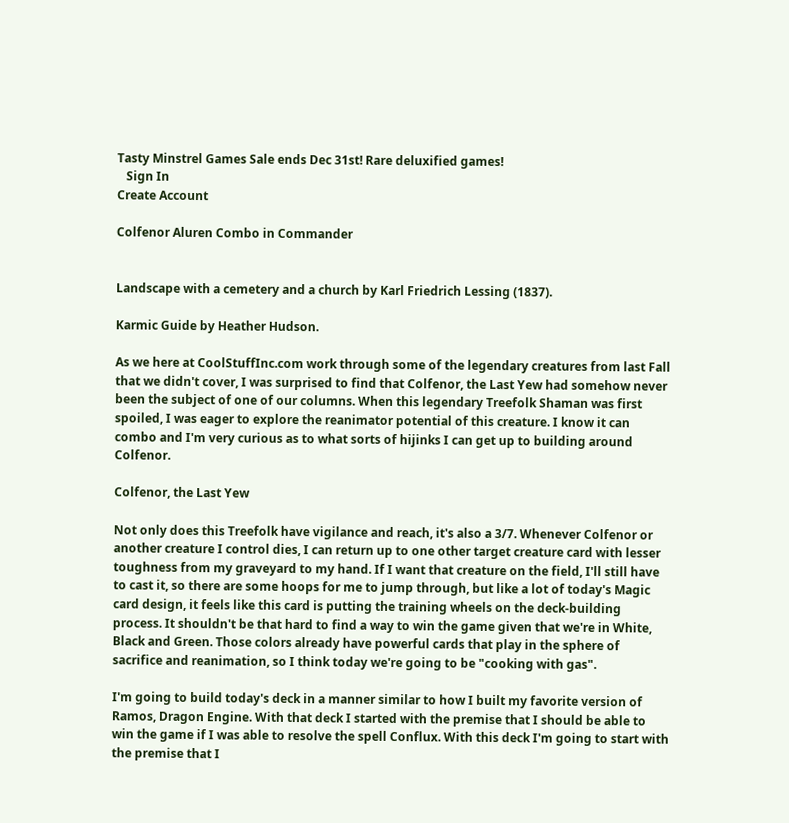Tasty Minstrel Games Sale ends Dec 31st! Rare deluxified games!
   Sign In
Create Account

Colfenor Aluren Combo in Commander


Landscape with a cemetery and a church by Karl Friedrich Lessing (1837).

Karmic Guide by Heather Hudson.

As we here at CoolStuffInc.com work through some of the legendary creatures from last Fall that we didn't cover, I was surprised to find that Colfenor, the Last Yew had somehow never been the subject of one of our columns. When this legendary Treefolk Shaman was first spoiled, I was eager to explore the reanimator potential of this creature. I know it can combo and I'm very curious as to what sorts of hijinks I can get up to building around Colfenor.

Colfenor, the Last Yew

Not only does this Treefolk have vigilance and reach, it's also a 3/7. Whenever Colfenor or another creature I control dies, I can return up to one other target creature card with lesser toughness from my graveyard to my hand. If I want that creature on the field, I'll still have to cast it, so there are some hoops for me to jump through, but like a lot of today's Magic card design, it feels like this card is putting the training wheels on the deck-building process. It shouldn't be that hard to find a way to win the game given that we're in White, Black and Green. Those colors already have powerful cards that play in the sphere of sacrifice and reanimation, so I think today we're going to be "cooking with gas".

I'm going to build today's deck in a manner similar to how I built my favorite version of Ramos, Dragon Engine. With that deck I started with the premise that I should be able to win the game if I was able to resolve the spell Conflux. With this deck I'm going to start with the premise that I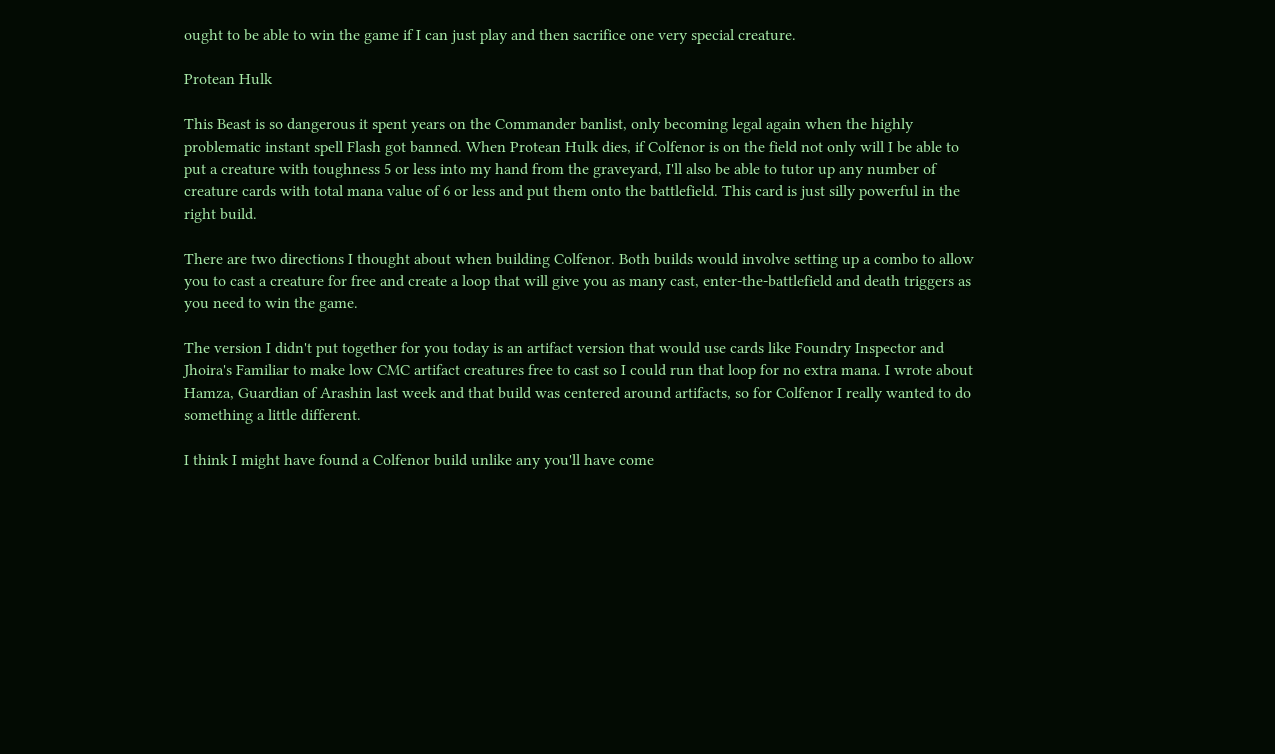ought to be able to win the game if I can just play and then sacrifice one very special creature.

Protean Hulk

This Beast is so dangerous it spent years on the Commander banlist, only becoming legal again when the highly problematic instant spell Flash got banned. When Protean Hulk dies, if Colfenor is on the field not only will I be able to put a creature with toughness 5 or less into my hand from the graveyard, I'll also be able to tutor up any number of creature cards with total mana value of 6 or less and put them onto the battlefield. This card is just silly powerful in the right build.

There are two directions I thought about when building Colfenor. Both builds would involve setting up a combo to allow you to cast a creature for free and create a loop that will give you as many cast, enter-the-battlefield and death triggers as you need to win the game.

The version I didn't put together for you today is an artifact version that would use cards like Foundry Inspector and Jhoira's Familiar to make low CMC artifact creatures free to cast so I could run that loop for no extra mana. I wrote about Hamza, Guardian of Arashin last week and that build was centered around artifacts, so for Colfenor I really wanted to do something a little different.

I think I might have found a Colfenor build unlike any you'll have come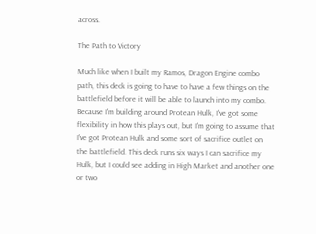across.

The Path to Victory

Much like when I built my Ramos, Dragon Engine combo path, this deck is going to have to have a few things on the battlefield before it will be able to launch into my combo. Because I'm building around Protean Hulk, I've got some flexibility in how this plays out, but I'm going to assume that I've got Protean Hulk and some sort of sacrifice outlet on the battlefield. This deck runs six ways I can sacrifice my Hulk, but I could see adding in High Market and another one or two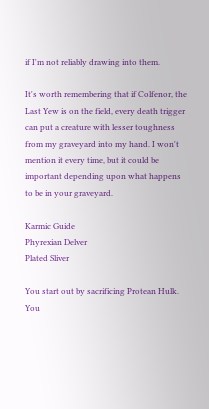if I'm not reliably drawing into them.

It's worth remembering that if Colfenor, the Last Yew is on the field, every death trigger can put a creature with lesser toughness from my graveyard into my hand. I won't mention it every time, but it could be important depending upon what happens to be in your graveyard.

Karmic Guide
Phyrexian Delver
Plated Sliver

You start out by sacrificing Protean Hulk. You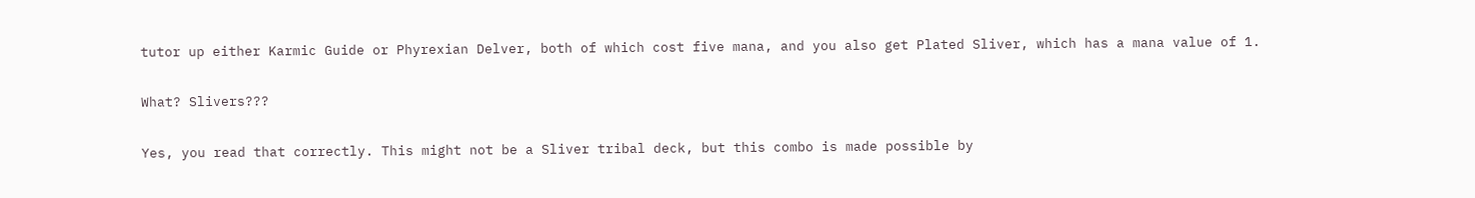tutor up either Karmic Guide or Phyrexian Delver, both of which cost five mana, and you also get Plated Sliver, which has a mana value of 1.

What? Slivers???

Yes, you read that correctly. This might not be a Sliver tribal deck, but this combo is made possible by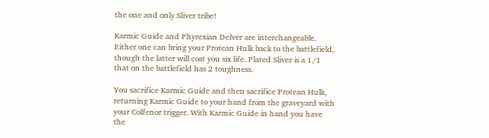the one and only Sliver tribe!

Karmic Guide and Phyrexian Delver are interchangeable. Either one can bring your Protean Hulk back to the battlefield, though the latter will cost you six life. Plated Sliver is a 1/1 that on the battlefield has 2 toughness.

You sacrifice Karmic Guide and then sacrifice Protean Hulk, returning Karmic Guide to your hand from the graveyard with your Colfenor trigger. With Karmic Guide in hand you have the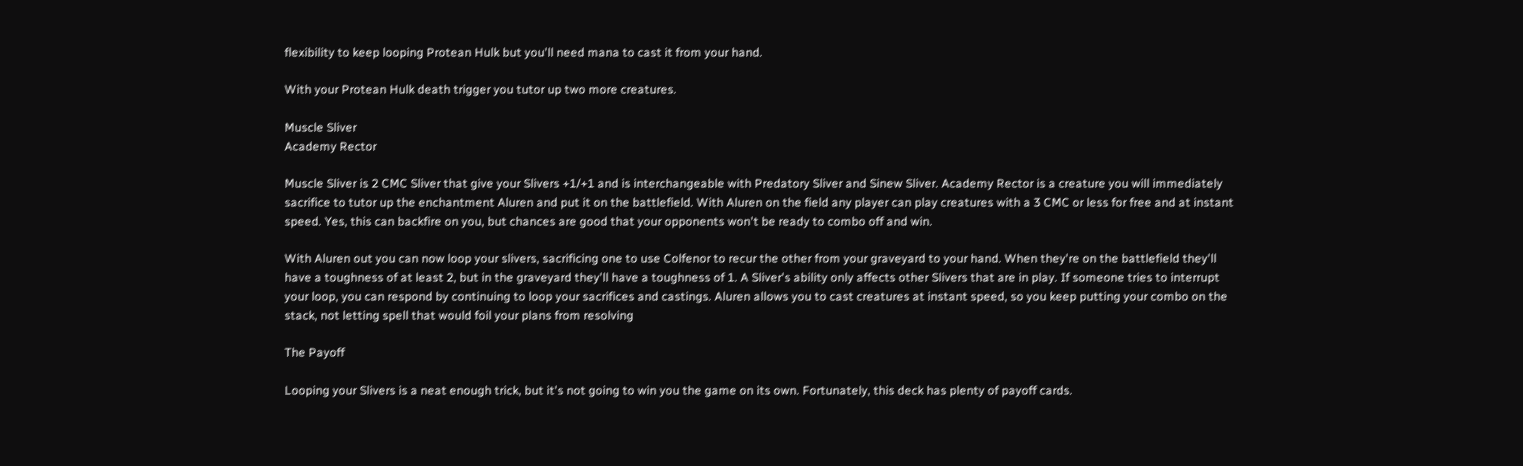flexibility to keep looping Protean Hulk but you'll need mana to cast it from your hand.

With your Protean Hulk death trigger you tutor up two more creatures.

Muscle Sliver
Academy Rector

Muscle Sliver is 2 CMC Sliver that give your Slivers +1/+1 and is interchangeable with Predatory Sliver and Sinew Sliver. Academy Rector is a creature you will immediately sacrifice to tutor up the enchantment Aluren and put it on the battlefield. With Aluren on the field any player can play creatures with a 3 CMC or less for free and at instant speed. Yes, this can backfire on you, but chances are good that your opponents won't be ready to combo off and win.

With Aluren out you can now loop your slivers, sacrificing one to use Colfenor to recur the other from your graveyard to your hand. When they're on the battlefield they'll have a toughness of at least 2, but in the graveyard they'll have a toughness of 1. A Sliver's ability only affects other Slivers that are in play. If someone tries to interrupt your loop, you can respond by continuing to loop your sacrifices and castings. Aluren allows you to cast creatures at instant speed, so you keep putting your combo on the stack, not letting spell that would foil your plans from resolving

The Payoff

Looping your Slivers is a neat enough trick, but it's not going to win you the game on its own. Fortunately, this deck has plenty of payoff cards.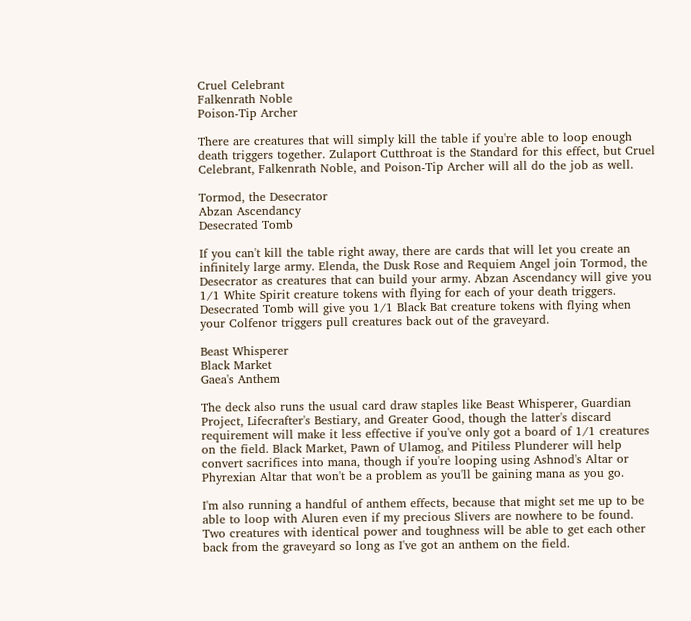Cruel Celebrant
Falkenrath Noble
Poison-Tip Archer

There are creatures that will simply kill the table if you're able to loop enough death triggers together. Zulaport Cutthroat is the Standard for this effect, but Cruel Celebrant, Falkenrath Noble, and Poison-Tip Archer will all do the job as well.

Tormod, the Desecrator
Abzan Ascendancy
Desecrated Tomb

If you can't kill the table right away, there are cards that will let you create an infinitely large army. Elenda, the Dusk Rose and Requiem Angel join Tormod, the Desecrator as creatures that can build your army. Abzan Ascendancy will give you 1/1 White Spirit creature tokens with flying for each of your death triggers. Desecrated Tomb will give you 1/1 Black Bat creature tokens with flying when your Colfenor triggers pull creatures back out of the graveyard.

Beast Whisperer
Black Market
Gaea's Anthem

The deck also runs the usual card draw staples like Beast Whisperer, Guardian Project, Lifecrafter's Bestiary, and Greater Good, though the latter's discard requirement will make it less effective if you've only got a board of 1/1 creatures on the field. Black Market, Pawn of Ulamog, and Pitiless Plunderer will help convert sacrifices into mana, though if you're looping using Ashnod's Altar or Phyrexian Altar that won't be a problem as you'll be gaining mana as you go.

I'm also running a handful of anthem effects, because that might set me up to be able to loop with Aluren even if my precious Slivers are nowhere to be found. Two creatures with identical power and toughness will be able to get each other back from the graveyard so long as I've got an anthem on the field.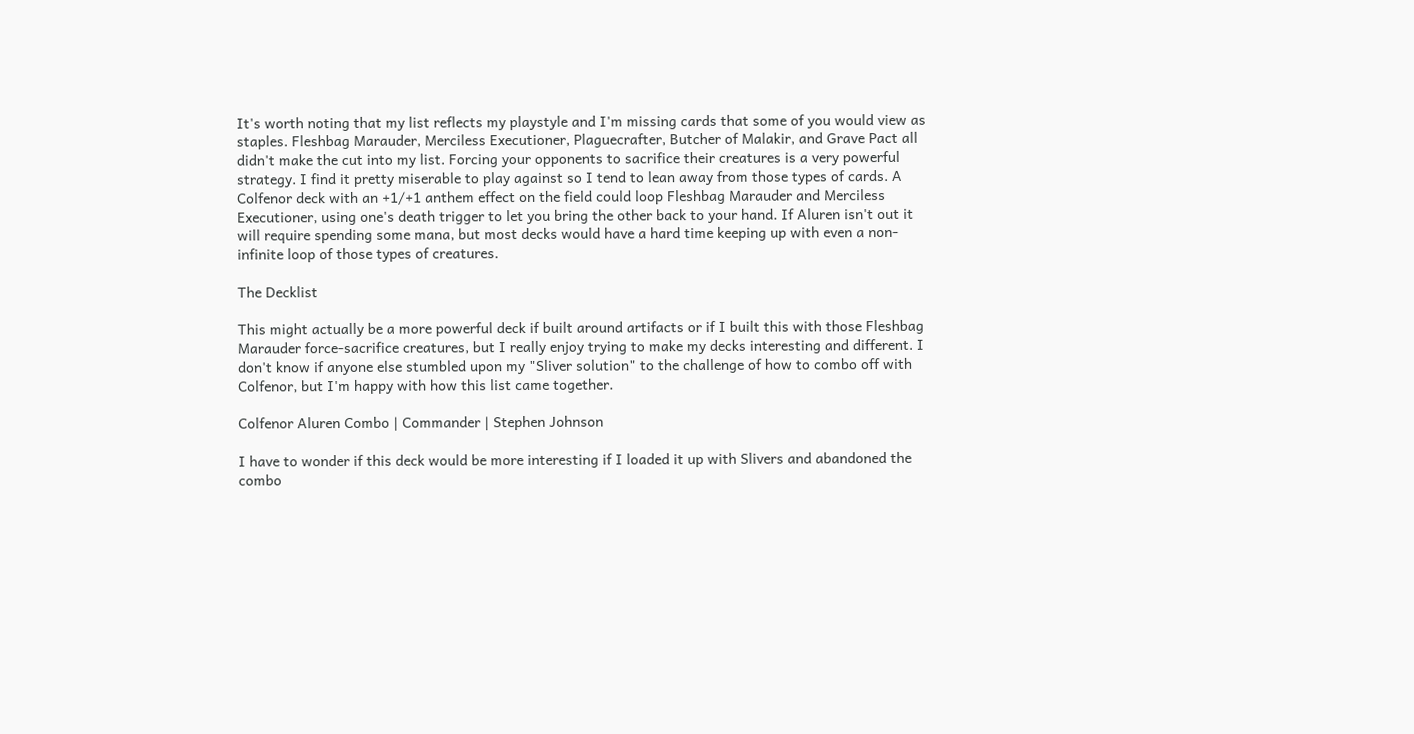It's worth noting that my list reflects my playstyle and I'm missing cards that some of you would view as staples. Fleshbag Marauder, Merciless Executioner, Plaguecrafter, Butcher of Malakir, and Grave Pact all didn't make the cut into my list. Forcing your opponents to sacrifice their creatures is a very powerful strategy. I find it pretty miserable to play against so I tend to lean away from those types of cards. A Colfenor deck with an +1/+1 anthem effect on the field could loop Fleshbag Marauder and Merciless Executioner, using one's death trigger to let you bring the other back to your hand. If Aluren isn't out it will require spending some mana, but most decks would have a hard time keeping up with even a non-infinite loop of those types of creatures.

The Decklist

This might actually be a more powerful deck if built around artifacts or if I built this with those Fleshbag Marauder force-sacrifice creatures, but I really enjoy trying to make my decks interesting and different. I don't know if anyone else stumbled upon my "Sliver solution" to the challenge of how to combo off with Colfenor, but I'm happy with how this list came together.

Colfenor Aluren Combo | Commander | Stephen Johnson

I have to wonder if this deck would be more interesting if I loaded it up with Slivers and abandoned the combo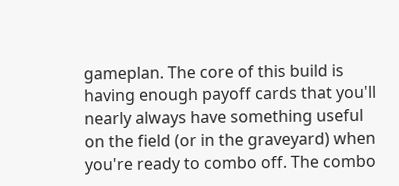gameplan. The core of this build is having enough payoff cards that you'll nearly always have something useful on the field (or in the graveyard) when you're ready to combo off. The combo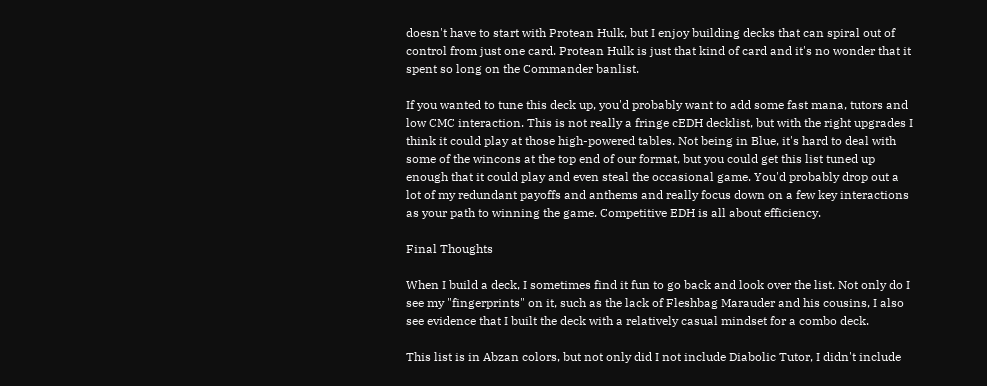doesn't have to start with Protean Hulk, but I enjoy building decks that can spiral out of control from just one card. Protean Hulk is just that kind of card and it's no wonder that it spent so long on the Commander banlist.

If you wanted to tune this deck up, you'd probably want to add some fast mana, tutors and low CMC interaction. This is not really a fringe cEDH decklist, but with the right upgrades I think it could play at those high-powered tables. Not being in Blue, it's hard to deal with some of the wincons at the top end of our format, but you could get this list tuned up enough that it could play and even steal the occasional game. You'd probably drop out a lot of my redundant payoffs and anthems and really focus down on a few key interactions as your path to winning the game. Competitive EDH is all about efficiency.

Final Thoughts

When I build a deck, I sometimes find it fun to go back and look over the list. Not only do I see my "fingerprints" on it, such as the lack of Fleshbag Marauder and his cousins, I also see evidence that I built the deck with a relatively casual mindset for a combo deck.

This list is in Abzan colors, but not only did I not include Diabolic Tutor, I didn't include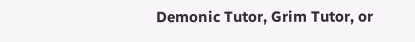Demonic Tutor, Grim Tutor, or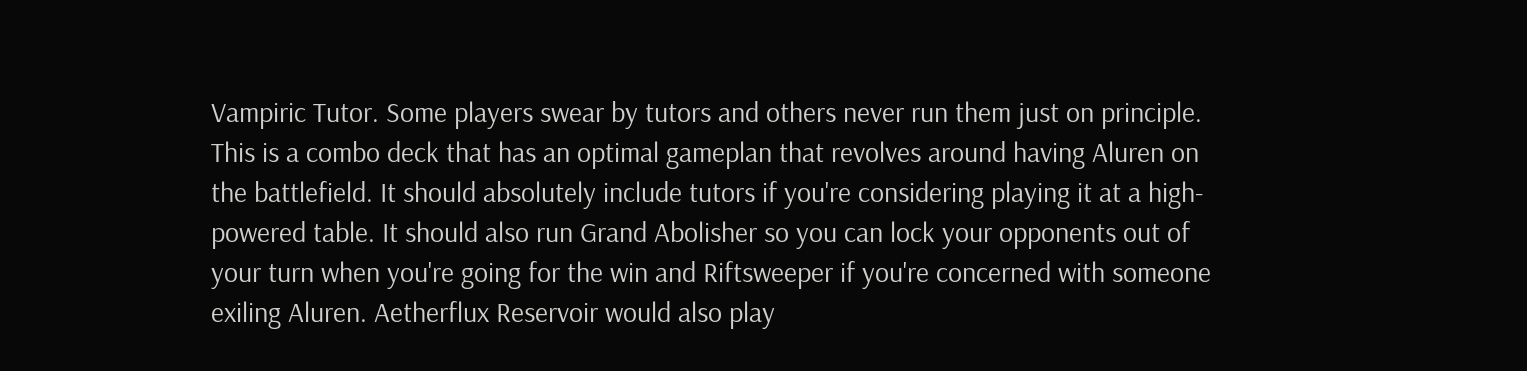Vampiric Tutor. Some players swear by tutors and others never run them just on principle. This is a combo deck that has an optimal gameplan that revolves around having Aluren on the battlefield. It should absolutely include tutors if you're considering playing it at a high-powered table. It should also run Grand Abolisher so you can lock your opponents out of your turn when you're going for the win and Riftsweeper if you're concerned with someone exiling Aluren. Aetherflux Reservoir would also play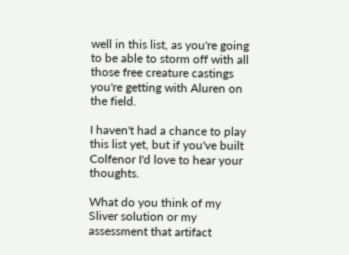well in this list, as you're going to be able to storm off with all those free creature castings you're getting with Aluren on the field.

I haven't had a chance to play this list yet, but if you've built Colfenor I'd love to hear your thoughts.

What do you think of my Sliver solution or my assessment that artifact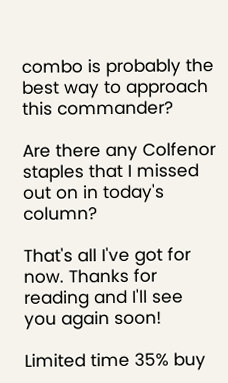combo is probably the best way to approach this commander?

Are there any Colfenor staples that I missed out on in today's column?

That's all I've got for now. Thanks for reading and I'll see you again soon!

Limited time 35% buy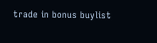trade in bonus buylist